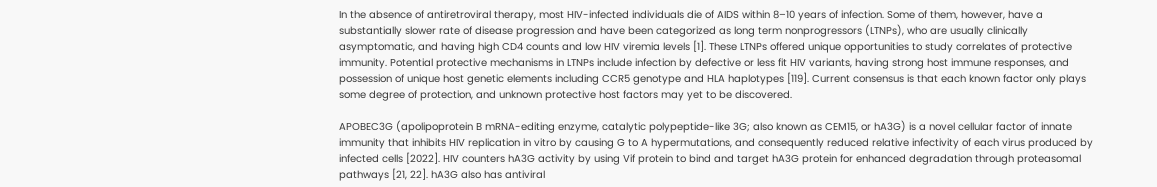In the absence of antiretroviral therapy, most HIV-infected individuals die of AIDS within 8–10 years of infection. Some of them, however, have a substantially slower rate of disease progression and have been categorized as long term nonprogressors (LTNPs), who are usually clinically asymptomatic, and having high CD4 counts and low HIV viremia levels [1]. These LTNPs offered unique opportunities to study correlates of protective immunity. Potential protective mechanisms in LTNPs include infection by defective or less fit HIV variants, having strong host immune responses, and possession of unique host genetic elements including CCR5 genotype and HLA haplotypes [119]. Current consensus is that each known factor only plays some degree of protection, and unknown protective host factors may yet to be discovered.

APOBEC3G (apolipoprotein B mRNA-editing enzyme, catalytic polypeptide-like 3G; also known as CEM15, or hA3G) is a novel cellular factor of innate immunity that inhibits HIV replication in vitro by causing G to A hypermutations, and consequently reduced relative infectivity of each virus produced by infected cells [2022]. HIV counters hA3G activity by using Vif protein to bind and target hA3G protein for enhanced degradation through proteasomal pathways [21, 22]. hA3G also has antiviral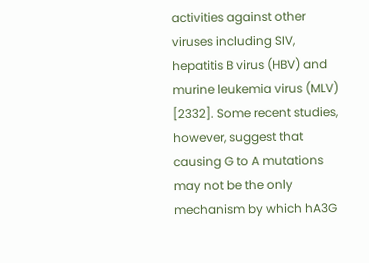activities against other viruses including SIV, hepatitis B virus (HBV) and murine leukemia virus (MLV) [2332]. Some recent studies, however, suggest that causing G to A mutations may not be the only mechanism by which hA3G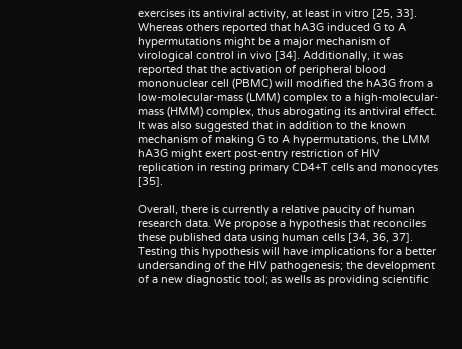exercises its antiviral activity, at least in vitro [25, 33]. Whereas others reported that hA3G induced G to A hypermutations might be a major mechanism of virological control in vivo [34]. Additionally, it was reported that the activation of peripheral blood mononuclear cell (PBMC) will modified the hA3G from a low-molecular-mass (LMM) complex to a high-molecular-mass (HMM) complex, thus abrogating its antiviral effect. It was also suggested that in addition to the known mechanism of making G to A hypermutations, the LMM hA3G might exert post-entry restriction of HIV replication in resting primary CD4+T cells and monocytes [35].

Overall, there is currently a relative paucity of human research data. We propose a hypothesis that reconciles these published data using human cells [34, 36, 37]. Testing this hypothesis will have implications for a better undersanding of the HIV pathogenesis; the development of a new diagnostic tool; as wells as providing scientific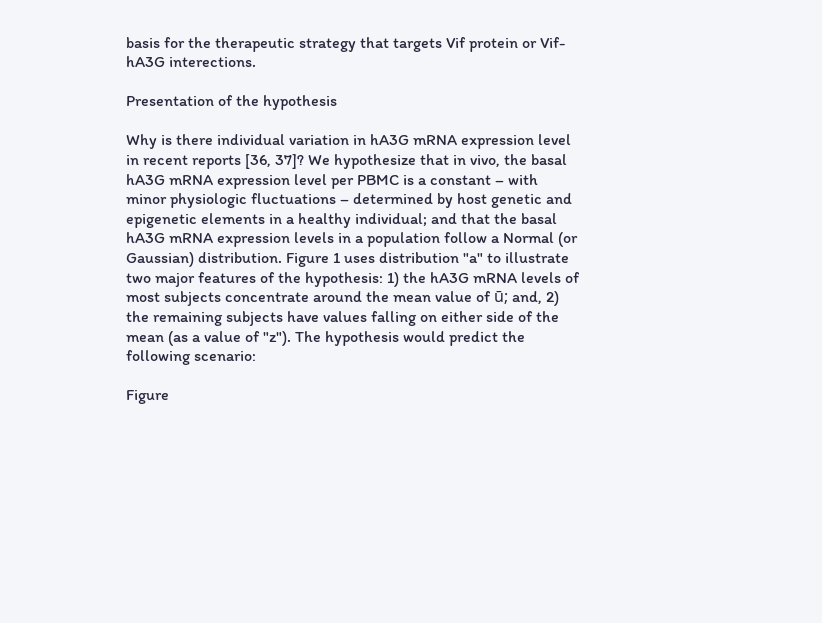basis for the therapeutic strategy that targets Vif protein or Vif-hA3G interections.

Presentation of the hypothesis

Why is there individual variation in hA3G mRNA expression level in recent reports [36, 37]? We hypothesize that in vivo, the basal hA3G mRNA expression level per PBMC is a constant – with minor physiologic fluctuations – determined by host genetic and epigenetic elements in a healthy individual; and that the basal hA3G mRNA expression levels in a population follow a Normal (or Gaussian) distribution. Figure 1 uses distribution "a" to illustrate two major features of the hypothesis: 1) the hA3G mRNA levels of most subjects concentrate around the mean value of ū; and, 2) the remaining subjects have values falling on either side of the mean (as a value of "z"). The hypothesis would predict the following scenario:

Figure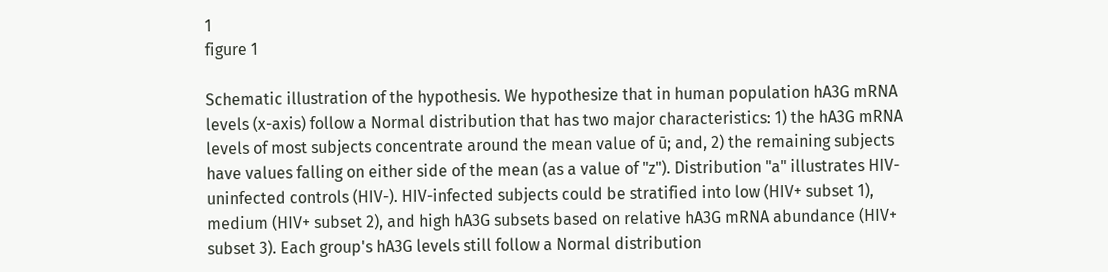1
figure 1

Schematic illustration of the hypothesis. We hypothesize that in human population hA3G mRNA levels (x-axis) follow a Normal distribution that has two major characteristics: 1) the hA3G mRNA levels of most subjects concentrate around the mean value of ū; and, 2) the remaining subjects have values falling on either side of the mean (as a value of "z"). Distribution "a" illustrates HIV-uninfected controls (HIV-). HIV-infected subjects could be stratified into low (HIV+ subset 1), medium (HIV+ subset 2), and high hA3G subsets based on relative hA3G mRNA abundance (HIV+ subset 3). Each group's hA3G levels still follow a Normal distribution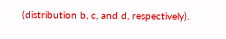(distribution b, c, and d, respectively).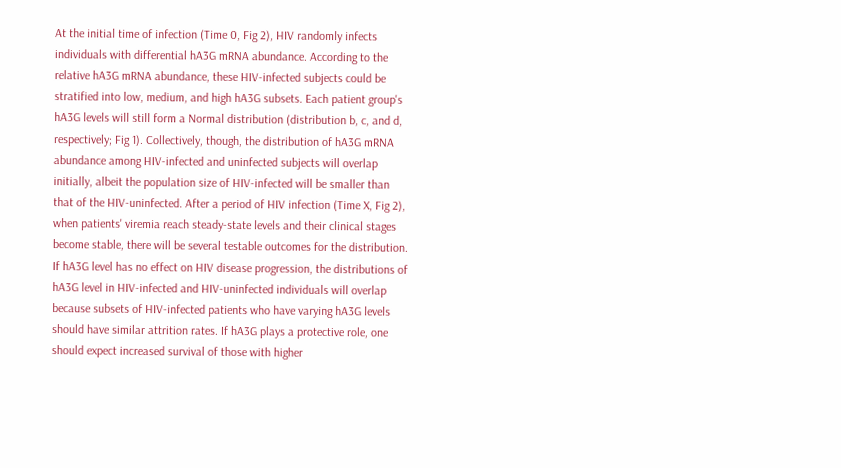At the initial time of infection (Time 0, Fig 2), HIV randomly infects individuals with differential hA3G mRNA abundance. According to the relative hA3G mRNA abundance, these HIV-infected subjects could be stratified into low, medium, and high hA3G subsets. Each patient group's hA3G levels will still form a Normal distribution (distribution b, c, and d, respectively; Fig 1). Collectively, though, the distribution of hA3G mRNA abundance among HIV-infected and uninfected subjects will overlap initially, albeit the population size of HIV-infected will be smaller than that of the HIV-uninfected. After a period of HIV infection (Time X, Fig 2), when patients' viremia reach steady-state levels and their clinical stages become stable, there will be several testable outcomes for the distribution. If hA3G level has no effect on HIV disease progression, the distributions of hA3G level in HIV-infected and HIV-uninfected individuals will overlap because subsets of HIV-infected patients who have varying hA3G levels should have similar attrition rates. If hA3G plays a protective role, one should expect increased survival of those with higher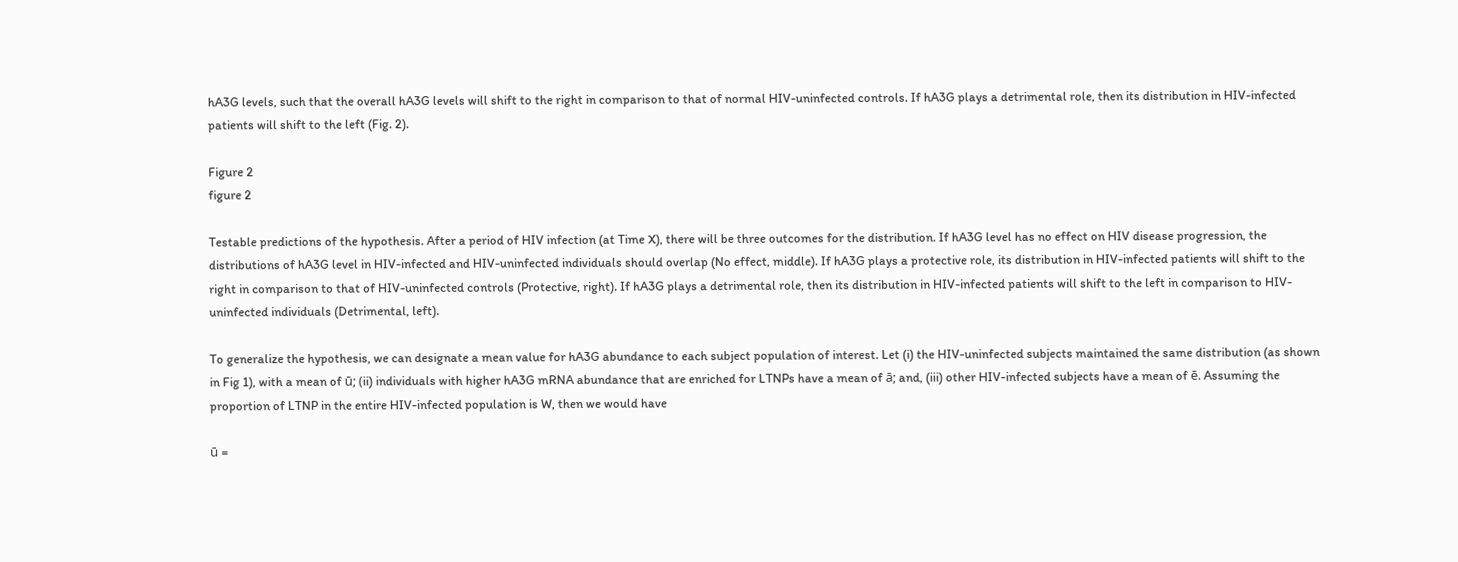hA3G levels, such that the overall hA3G levels will shift to the right in comparison to that of normal HIV-uninfected controls. If hA3G plays a detrimental role, then its distribution in HIV-infected patients will shift to the left (Fig. 2).

Figure 2
figure 2

Testable predictions of the hypothesis. After a period of HIV infection (at Time X), there will be three outcomes for the distribution. If hA3G level has no effect on HIV disease progression, the distributions of hA3G level in HIV-infected and HIV-uninfected individuals should overlap (No effect, middle). If hA3G plays a protective role, its distribution in HIV-infected patients will shift to the right in comparison to that of HIV-uninfected controls (Protective, right). If hA3G plays a detrimental role, then its distribution in HIV-infected patients will shift to the left in comparison to HIV-uninfected individuals (Detrimental, left).

To generalize the hypothesis, we can designate a mean value for hA3G abundance to each subject population of interest. Let (i) the HIV-uninfected subjects maintained the same distribution (as shown in Fig 1), with a mean of ū; (ii) individuals with higher hA3G mRNA abundance that are enriched for LTNPs have a mean of ā; and, (iii) other HIV-infected subjects have a mean of ē. Assuming the proportion of LTNP in the entire HIV-infected population is W, then we would have

ū =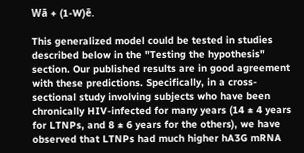Wā + (1-W)ē.

This generalized model could be tested in studies described below in the "Testing the hypothesis" section. Our published results are in good agreement with these predictions. Specifically, in a cross-sectional study involving subjects who have been chronically HIV-infected for many years (14 ± 4 years for LTNPs, and 8 ± 6 years for the others), we have observed that LTNPs had much higher hA3G mRNA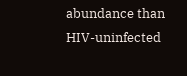abundance than HIV-uninfected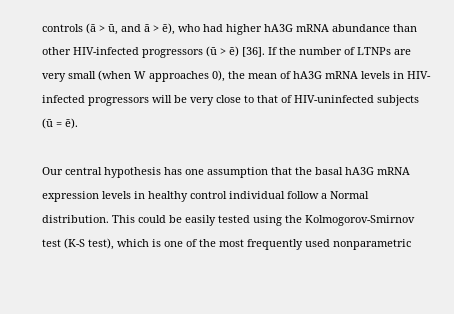controls (ā > ū, and ā > ē), who had higher hA3G mRNA abundance than other HIV-infected progressors (ū > ē) [36]. If the number of LTNPs are very small (when W approaches 0), the mean of hA3G mRNA levels in HIV-infected progressors will be very close to that of HIV-uninfected subjects (ū = ē).

Our central hypothesis has one assumption that the basal hA3G mRNA expression levels in healthy control individual follow a Normal distribution. This could be easily tested using the Kolmogorov-Smirnov test (K-S test), which is one of the most frequently used nonparametric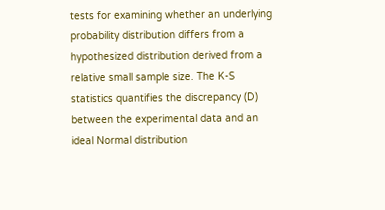tests for examining whether an underlying probability distribution differs from a hypothesized distribution derived from a relative small sample size. The K-S statistics quantifies the discrepancy (D) between the experimental data and an ideal Normal distribution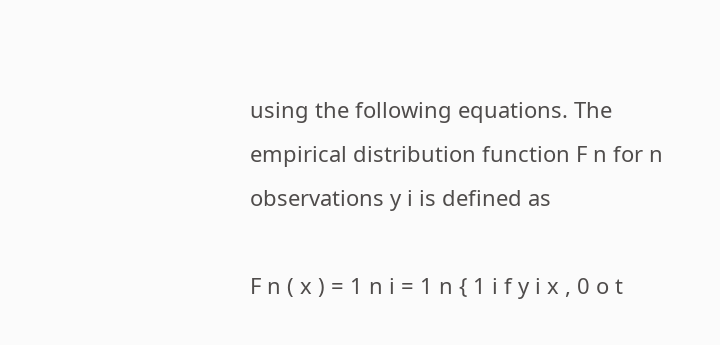using the following equations. The empirical distribution function F n for n observations y i is defined as

F n ( x ) = 1 n i = 1 n { 1 i f y i x , 0 o t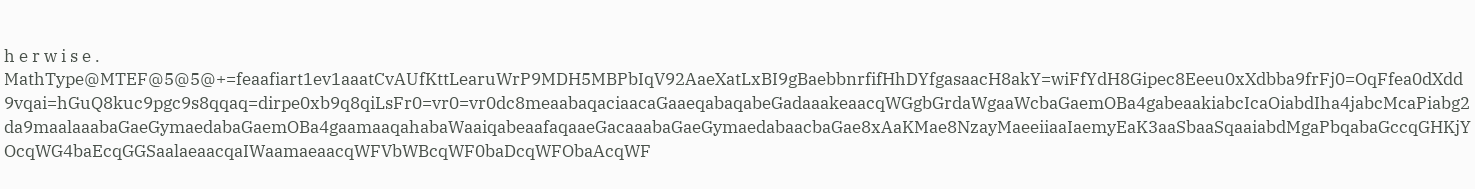h e r w i s e . MathType@MTEF@5@5@+=feaafiart1ev1aaatCvAUfKttLearuWrP9MDH5MBPbIqV92AaeXatLxBI9gBaebbnrfifHhDYfgasaacH8akY=wiFfYdH8Gipec8Eeeu0xXdbba9frFj0=OqFfea0dXdd9vqai=hGuQ8kuc9pgc9s8qqaq=dirpe0xb9q8qiLsFr0=vr0=vr0dc8meaabaqaciaacaGaaeqabaqabeGadaaakeaacqWGgbGrdaWgaaWcbaGaemOBa4gabeaakiabcIcaOiabdIha4jabcMcaPiabg2da9maalaaabaGaeGymaedabaGaemOBa4gaamaaqahabaWaaiqabeaafaqaaeGacaaabaGaeGymaedabaacbaGae8xAaKMae8NzayMaeeiiaaIaemyEaK3aaSbaaSqaaiabdMgaPbqabaGccqGHKjYOcqWG4baEcqGGSaalaeaacqaIWaamaeaacqWFVbWBcqWF0baDcqWFObaAcqWF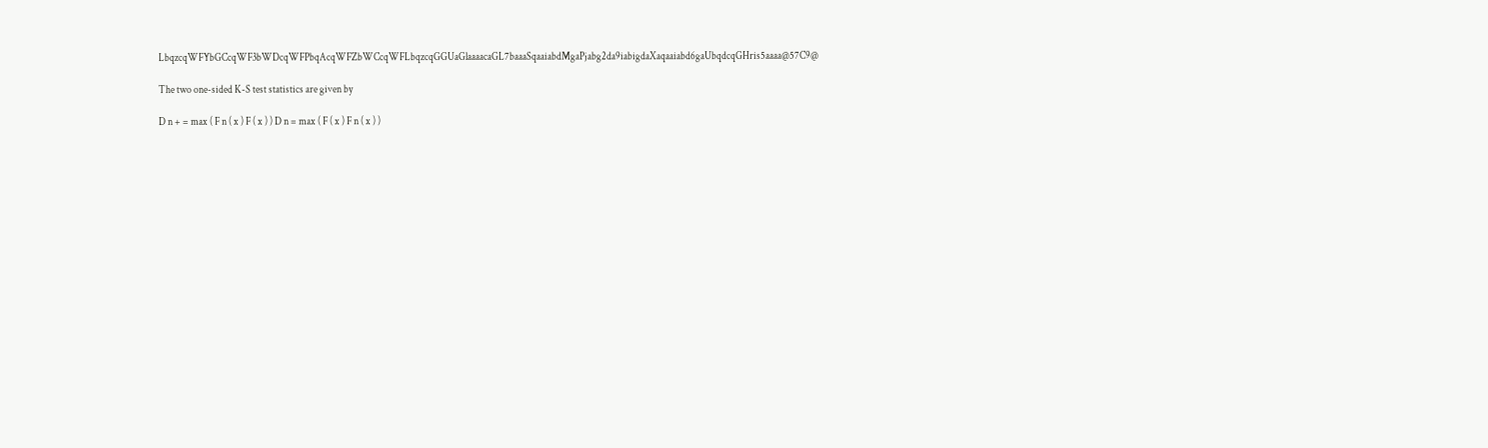LbqzcqWFYbGCcqWF3bWDcqWFPbqAcqWFZbWCcqWFLbqzcqGGUaGlaaaacaGL7baaaSqaaiabdMgaPjabg2da9iabigdaXaqaaiabd6gaUbqdcqGHris5aaaa@57C9@

The two one-sided K-S test statistics are given by

D n + = max ( F n ( x ) F ( x ) ) D n = max ( F ( x ) F n ( x ) )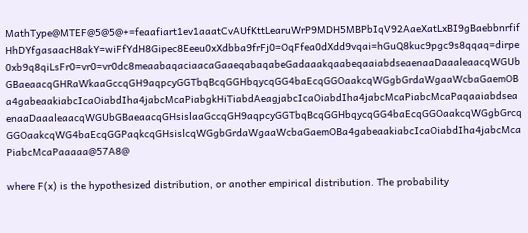MathType@MTEF@5@5@+=feaafiart1ev1aaatCvAUfKttLearuWrP9MDH5MBPbIqV92AaeXatLxBI9gBaebbnrfifHhDYfgasaacH8akY=wiFfYdH8Gipec8Eeeu0xXdbba9frFj0=OqFfea0dXdd9vqai=hGuQ8kuc9pgc9s8qqaq=dirpe0xb9q8qiLsFr0=vr0=vr0dc8meaabaqaciaacaGaaeqabaqabeGadaaakqaabeqaaiabdseaenaaDaaaleaacqWGUbGBaeaacqGHRaWkaaGccqGH9aqpcyGGTbqBcqGGHbqycqGG4baEcqGGOaakcqWGgbGrdaWgaaWcbaGaemOBa4gabeaakiabcIcaOiabdIha4jabcMcaPiabgkHiTiabdAeagjabcIcaOiabdIha4jabcMcaPiabcMcaPaqaaiabdseaenaaDaaaleaacqWGUbGBaeaacqGHsislaaGccqGH9aqpcyGGTbqBcqGGHbqycqGG4baEcqGGOaakcqWGgbGrcqGGOaakcqWG4baEcqGGPaqkcqGHsislcqWGgbGrdaWgaaWcbaGaemOBa4gabeaakiabcIcaOiabdIha4jabcMcaPiabcMcaPaaaaa@57A8@

where F(x) is the hypothesized distribution, or another empirical distribution. The probability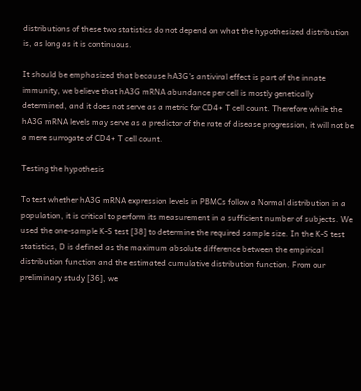distributions of these two statistics do not depend on what the hypothesized distribution is, as long as it is continuous.

It should be emphasized that because hA3G's antiviral effect is part of the innate immunity, we believe that hA3G mRNA abundance per cell is mostly genetically determined, and it does not serve as a metric for CD4+ T cell count. Therefore while the hA3G mRNA levels may serve as a predictor of the rate of disease progression, it will not be a mere surrogate of CD4+ T cell count.

Testing the hypothesis

To test whether hA3G mRNA expression levels in PBMCs follow a Normal distribution in a population, it is critical to perform its measurement in a sufficient number of subjects. We used the one-sample K-S test [38] to determine the required sample size. In the K-S test statistics, D is defined as the maximum absolute difference between the empirical distribution function and the estimated cumulative distribution function. From our preliminary study [36], we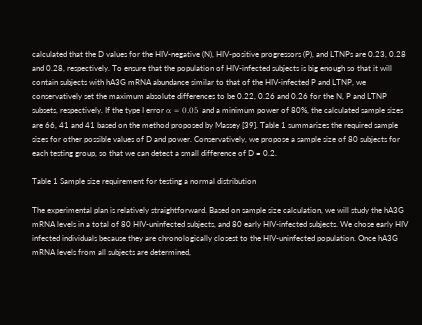calculated that the D values for the HIV-negative (N), HIV-positive progressors (P), and LTNPs are 0.23, 0.28 and 0.28, respectively. To ensure that the population of HIV-infected subjects is big enough so that it will contain subjects with hA3G mRNA abundance similar to that of the HIV-infected P and LTNP, we conservatively set the maximum absolute differences to be 0.22, 0.26 and 0.26 for the N, P and LTNP subsets, respectively. If the type I error α = 0.05 and a minimum power of 80%, the calculated sample sizes are 66, 41 and 41 based on the method proposed by Massey [39]. Table 1 summarizes the required sample sizes for other possible values of D and power. Conservatively, we propose a sample size of 80 subjects for each testing group, so that we can detect a small difference of D = 0.2.

Table 1 Sample size requirement for testing a normal distribution

The experimental plan is relatively straightforward. Based on sample size calculation, we will study the hA3G mRNA levels in a total of 80 HIV-uninfected subjects, and 80 early HIV-infected subjects. We chose early HIV infected individuals because they are chronologically closest to the HIV-uninfected population. Once hA3G mRNA levels from all subjects are determined,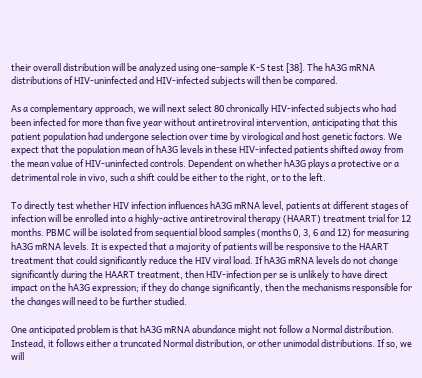their overall distribution will be analyzed using one-sample K-S test [38]. The hA3G mRNA distributions of HIV-uninfected and HIV-infected subjects will then be compared.

As a complementary approach, we will next select 80 chronically HIV-infected subjects who had been infected for more than five year without antiretroviral intervention, anticipating that this patient population had undergone selection over time by virological and host genetic factors. We expect that the population mean of hA3G levels in these HIV-infected patients shifted away from the mean value of HIV-uninfected controls. Dependent on whether hA3G plays a protective or a detrimental role in vivo, such a shift could be either to the right, or to the left.

To directly test whether HIV infection influences hA3G mRNA level, patients at different stages of infection will be enrolled into a highly-active antiretroviral therapy (HAART) treatment trial for 12 months. PBMC will be isolated from sequential blood samples (months 0, 3, 6 and 12) for measuring hA3G mRNA levels. It is expected that a majority of patients will be responsive to the HAART treatment that could significantly reduce the HIV viral load. If hA3G mRNA levels do not change significantly during the HAART treatment, then HIV-infection per se is unlikely to have direct impact on the hA3G expression; if they do change significantly, then the mechanisms responsible for the changes will need to be further studied.

One anticipated problem is that hA3G mRNA abundance might not follow a Normal distribution. Instead, it follows either a truncated Normal distribution, or other unimodal distributions. If so, we will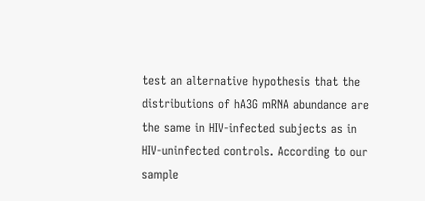test an alternative hypothesis that the distributions of hA3G mRNA abundance are the same in HIV-infected subjects as in HIV-uninfected controls. According to our sample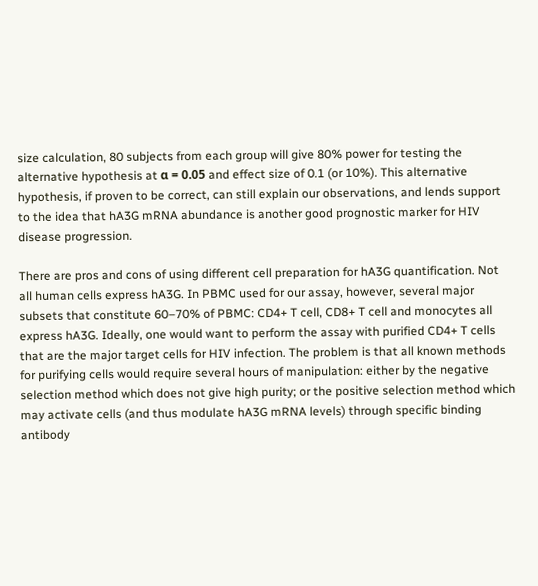size calculation, 80 subjects from each group will give 80% power for testing the alternative hypothesis at α = 0.05 and effect size of 0.1 (or 10%). This alternative hypothesis, if proven to be correct, can still explain our observations, and lends support to the idea that hA3G mRNA abundance is another good prognostic marker for HIV disease progression.

There are pros and cons of using different cell preparation for hA3G quantification. Not all human cells express hA3G. In PBMC used for our assay, however, several major subsets that constitute 60–70% of PBMC: CD4+ T cell, CD8+ T cell and monocytes all express hA3G. Ideally, one would want to perform the assay with purified CD4+ T cells that are the major target cells for HIV infection. The problem is that all known methods for purifying cells would require several hours of manipulation: either by the negative selection method which does not give high purity; or the positive selection method which may activate cells (and thus modulate hA3G mRNA levels) through specific binding antibody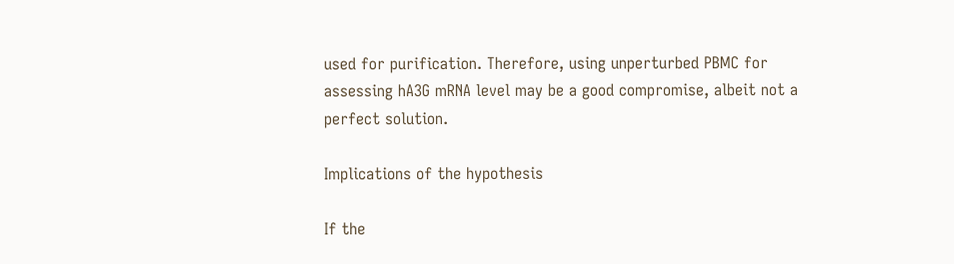used for purification. Therefore, using unperturbed PBMC for assessing hA3G mRNA level may be a good compromise, albeit not a perfect solution.

Implications of the hypothesis

If the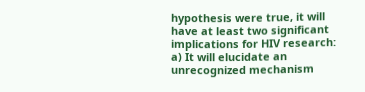hypothesis were true, it will have at least two significant implications for HIV research: a) It will elucidate an unrecognized mechanism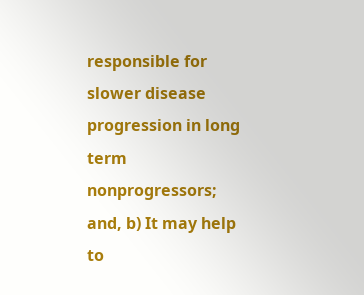responsible for slower disease progression in long term nonprogressors; and, b) It may help to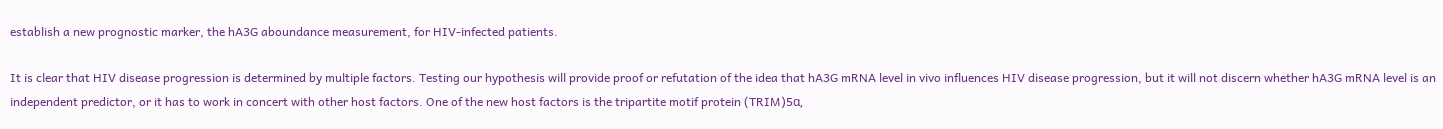establish a new prognostic marker, the hA3G aboundance measurement, for HIV-infected patients.

It is clear that HIV disease progression is determined by multiple factors. Testing our hypothesis will provide proof or refutation of the idea that hA3G mRNA level in vivo influences HIV disease progression, but it will not discern whether hA3G mRNA level is an independent predictor, or it has to work in concert with other host factors. One of the new host factors is the tripartite motif protein (TRIM)5α,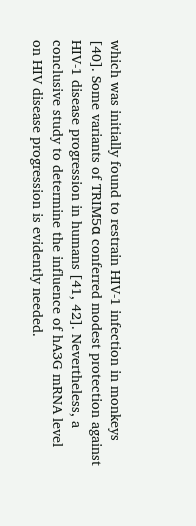which was initially found to restrain HIV-1 infection in monkeys [40]. Some variants of TRIM5α conferred modest protection against HIV-1 disease progression in humans [41, 42]. Nevertheless, a conclusive study to determine the influence of hA3G mRNA level on HIV disease progression is evidently needed.